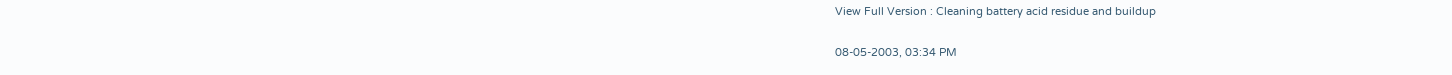View Full Version : Cleaning battery acid residue and buildup

08-05-2003, 03:34 PM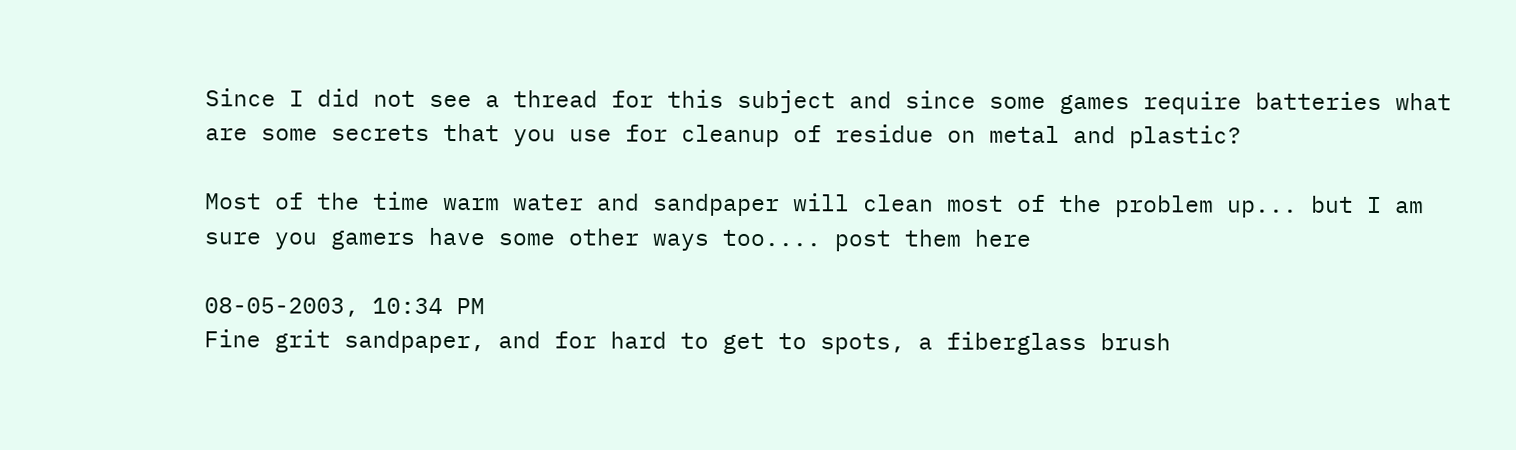Since I did not see a thread for this subject and since some games require batteries what are some secrets that you use for cleanup of residue on metal and plastic?

Most of the time warm water and sandpaper will clean most of the problem up... but I am sure you gamers have some other ways too.... post them here

08-05-2003, 10:34 PM
Fine grit sandpaper, and for hard to get to spots, a fiberglass brush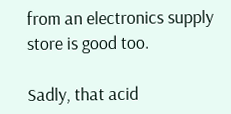from an electronics supply store is good too.

Sadly, that acid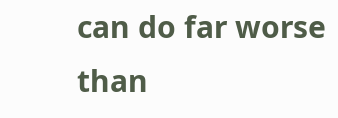can do far worse than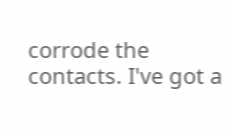corrode the contacts. I've got a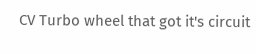CV Turbo wheel that got it's circuit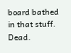board bathed in that stuff. Dead.